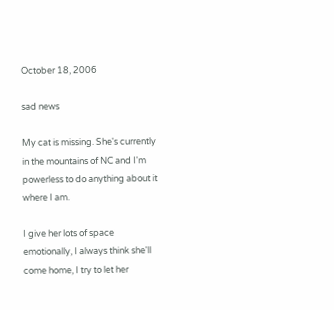October 18, 2006

sad news

My cat is missing. She's currently in the mountains of NC and I'm powerless to do anything about it where I am.

I give her lots of space emotionally, I always think she'll come home, I try to let her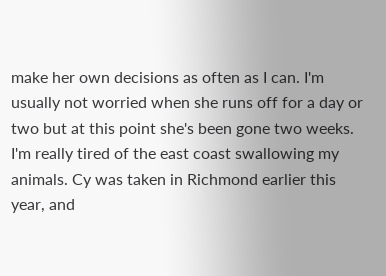make her own decisions as often as I can. I'm usually not worried when she runs off for a day or two but at this point she's been gone two weeks.
I'm really tired of the east coast swallowing my animals. Cy was taken in Richmond earlier this year, and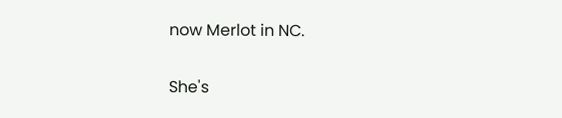now Merlot in NC.

She's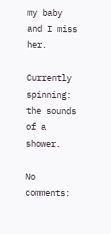my baby and I miss her.

Currently spinning: the sounds of a shower.

No comments: